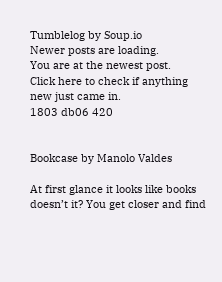Tumblelog by Soup.io
Newer posts are loading.
You are at the newest post.
Click here to check if anything new just came in.
1803 db06 420


Bookcase by Manolo Valdes

At first glance it looks like books doesn’t it? You get closer and find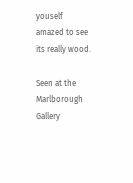youself amazed to see its really wood.

Seen at the Marlborough Gallery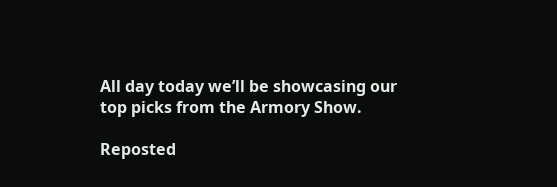All day today we’ll be showcasing our top picks from the Armory Show.

Reposted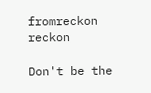fromreckon reckon

Don't be the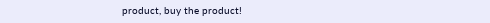product, buy the product!